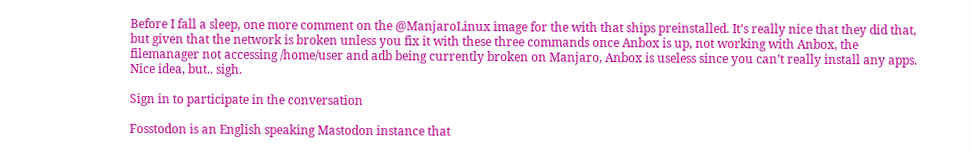Before I fall a sleep, one more comment on the @ManjaroLinux image for the with that ships preinstalled. It’s really nice that they did that, but given that the network is broken unless you fix it with these three commands once Anbox is up, not working with Anbox, the filemanager not accessing /home/user and adb being currently broken on Manjaro, Anbox is useless since you can’t really install any apps. Nice idea, but.. sigh.

Sign in to participate in the conversation

Fosstodon is an English speaking Mastodon instance that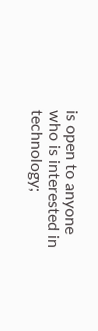is open to anyone who is interested in technology;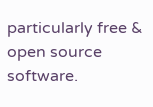particularly free & open source software.